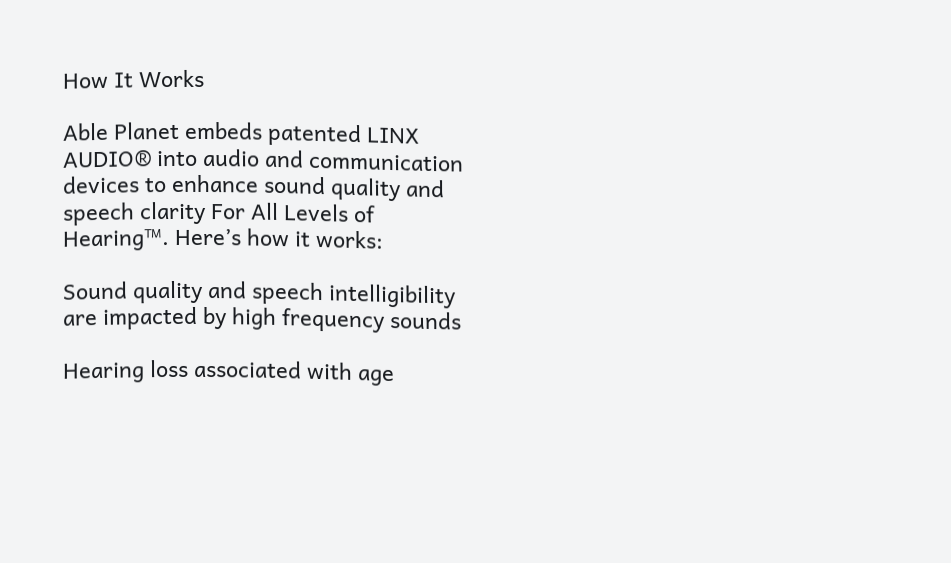How It Works

Able Planet embeds patented LINX AUDIO® into audio and communication devices to enhance sound quality and speech clarity For All Levels of Hearing™. Here’s how it works:

Sound quality and speech intelligibility are impacted by high frequency sounds

Hearing loss associated with age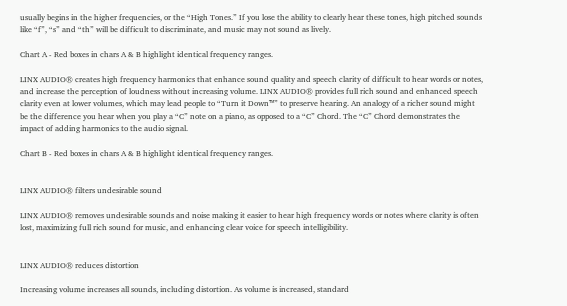usually begins in the higher frequencies, or the “High Tones.” If you lose the ability to clearly hear these tones, high pitched sounds like “f”, “s” and “th” will be difficult to discriminate, and music may not sound as lively.

Chart A - Red boxes in chars A & B highlight identical frequency ranges.

LINX AUDIO® creates high frequency harmonics that enhance sound quality and speech clarity of difficult to hear words or notes, and increase the perception of loudness without increasing volume. LINX AUDIO® provides full rich sound and enhanced speech clarity even at lower volumes, which may lead people to “Turn it Down™” to preserve hearing. An analogy of a richer sound might be the difference you hear when you play a “C” note on a piano, as opposed to a “C” Chord. The “C” Chord demonstrates the impact of adding harmonics to the audio signal.

Chart B - Red boxes in chars A & B highlight identical frequency ranges.


LINX AUDIO® filters undesirable sound

LINX AUDIO® removes undesirable sounds and noise making it easier to hear high frequency words or notes where clarity is often lost, maximizing full rich sound for music, and enhancing clear voice for speech intelligibility.


LINX AUDIO® reduces distortion

Increasing volume increases all sounds, including distortion. As volume is increased, standard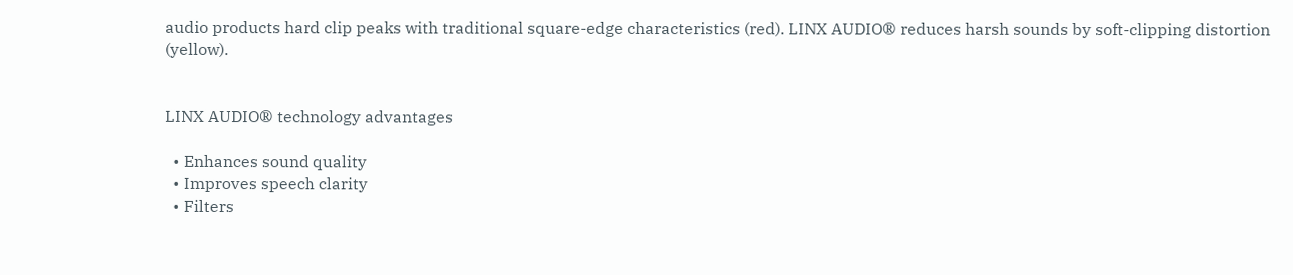audio products hard clip peaks with traditional square-edge characteristics (red). LINX AUDIO® reduces harsh sounds by soft-clipping distortion (yellow).


LINX AUDIO® technology advantages

  • Enhances sound quality
  • Improves speech clarity
  • Filters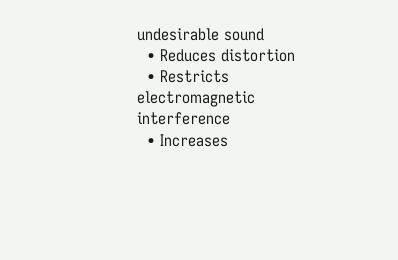undesirable sound
  • Reduces distortion
  • Restricts electromagnetic interference
  • Increases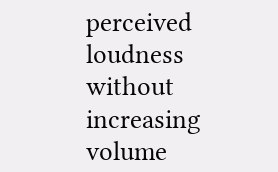perceived loudness without increasing volume